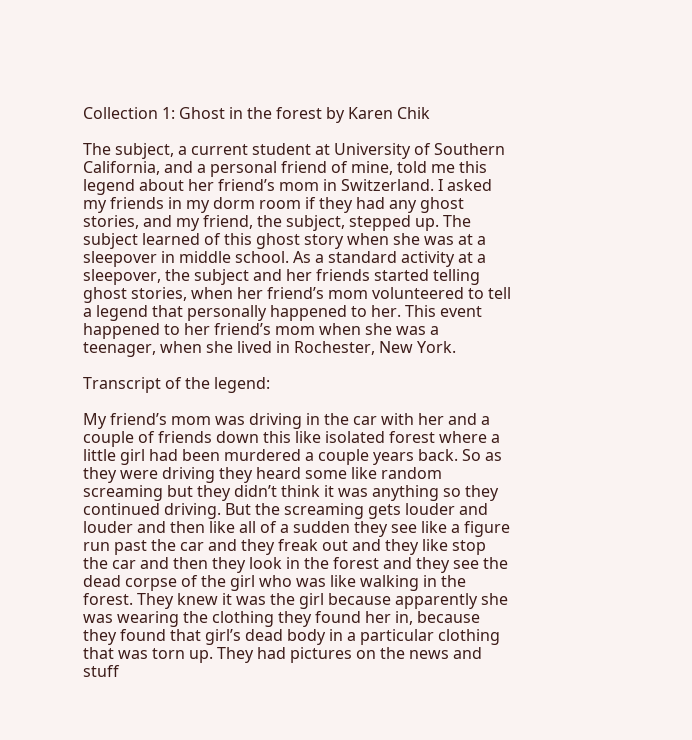Collection 1: Ghost in the forest by Karen Chik

The subject, a current student at University of Southern California, and a personal friend of mine, told me this legend about her friend’s mom in Switzerland. I asked my friends in my dorm room if they had any ghost stories, and my friend, the subject, stepped up. The subject learned of this ghost story when she was at a sleepover in middle school. As a standard activity at a sleepover, the subject and her friends started telling ghost stories, when her friend’s mom volunteered to tell a legend that personally happened to her. This event happened to her friend’s mom when she was a teenager, when she lived in Rochester, New York.

Transcript of the legend:

My friend’s mom was driving in the car with her and a couple of friends down this like isolated forest where a little girl had been murdered a couple years back. So as they were driving they heard some like random screaming but they didn’t think it was anything so they continued driving. But the screaming gets louder and louder and then like all of a sudden they see like a figure run past the car and they freak out and they like stop the car and then they look in the forest and they see the dead corpse of the girl who was like walking in the forest. They knew it was the girl because apparently she was wearing the clothing they found her in, because they found that girl’s dead body in a particular clothing that was torn up. They had pictures on the news and stuff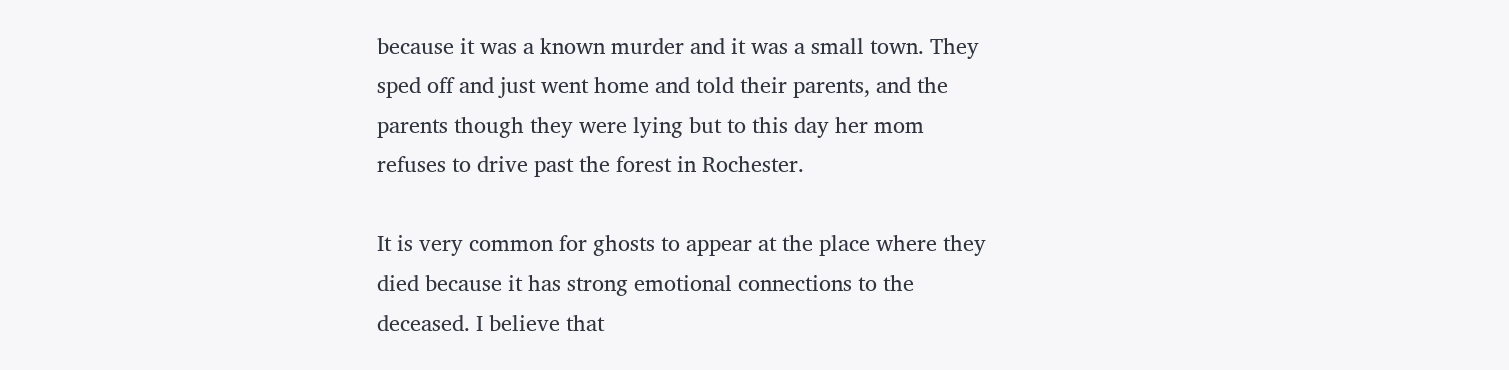because it was a known murder and it was a small town. They sped off and just went home and told their parents, and the parents though they were lying but to this day her mom refuses to drive past the forest in Rochester.

It is very common for ghosts to appear at the place where they died because it has strong emotional connections to the deceased. I believe that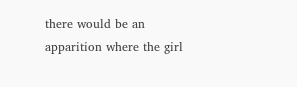there would be an apparition where the girl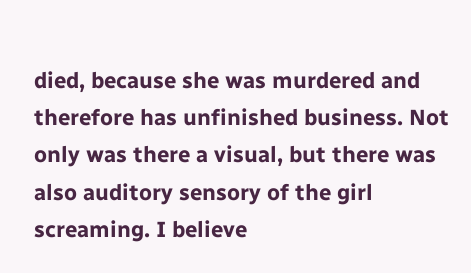died, because she was murdered and therefore has unfinished business. Not only was there a visual, but there was also auditory sensory of the girl screaming. I believe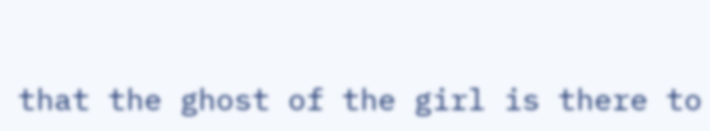that the ghost of the girl is there to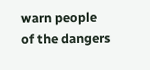warn people of the dangers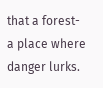that a forest- a place where danger lurks.